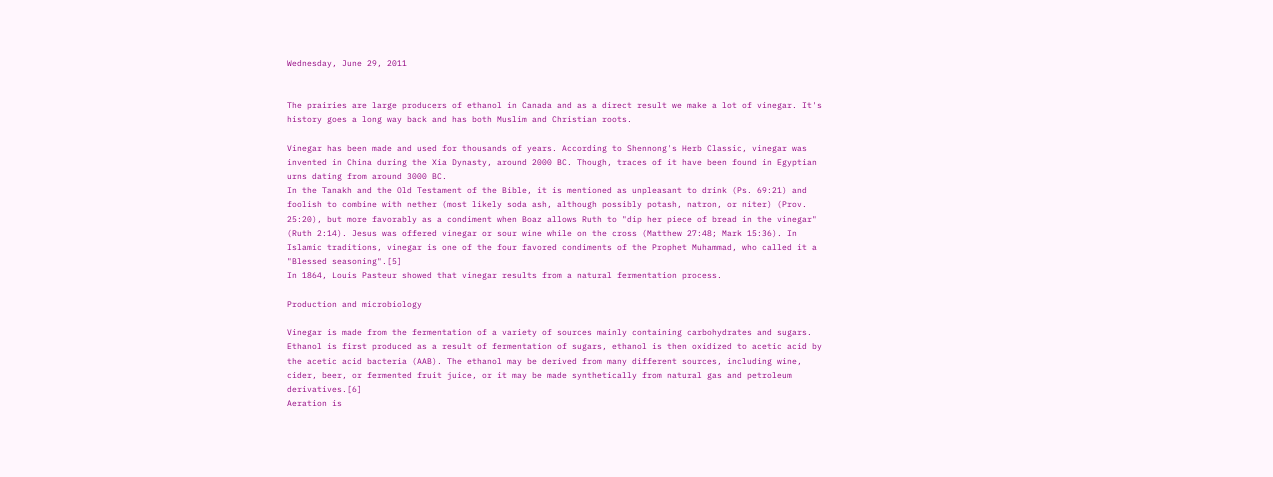Wednesday, June 29, 2011


The prairies are large producers of ethanol in Canada and as a direct result we make a lot of vinegar. It's history goes a long way back and has both Muslim and Christian roots.

Vinegar has been made and used for thousands of years. According to Shennong's Herb Classic, vinegar was invented in China during the Xia Dynasty, around 2000 BC. Though, traces of it have been found in Egyptian urns dating from around 3000 BC.
In the Tanakh and the Old Testament of the Bible, it is mentioned as unpleasant to drink (Ps. 69:21) and foolish to combine with nether (most likely soda ash, although possibly potash, natron, or niter) (Prov. 25:20), but more favorably as a condiment when Boaz allows Ruth to "dip her piece of bread in the vinegar" (Ruth 2:14). Jesus was offered vinegar or sour wine while on the cross (Matthew 27:48; Mark 15:36). In Islamic traditions, vinegar is one of the four favored condiments of the Prophet Muhammad, who called it a "Blessed seasoning".[5]
In 1864, Louis Pasteur showed that vinegar results from a natural fermentation process.

Production and microbiology

Vinegar is made from the fermentation of a variety of sources mainly containing carbohydrates and sugars. Ethanol is first produced as a result of fermentation of sugars, ethanol is then oxidized to acetic acid by the acetic acid bacteria (AAB). The ethanol may be derived from many different sources, including wine, cider, beer, or fermented fruit juice, or it may be made synthetically from natural gas and petroleum derivatives.[6]
Aeration is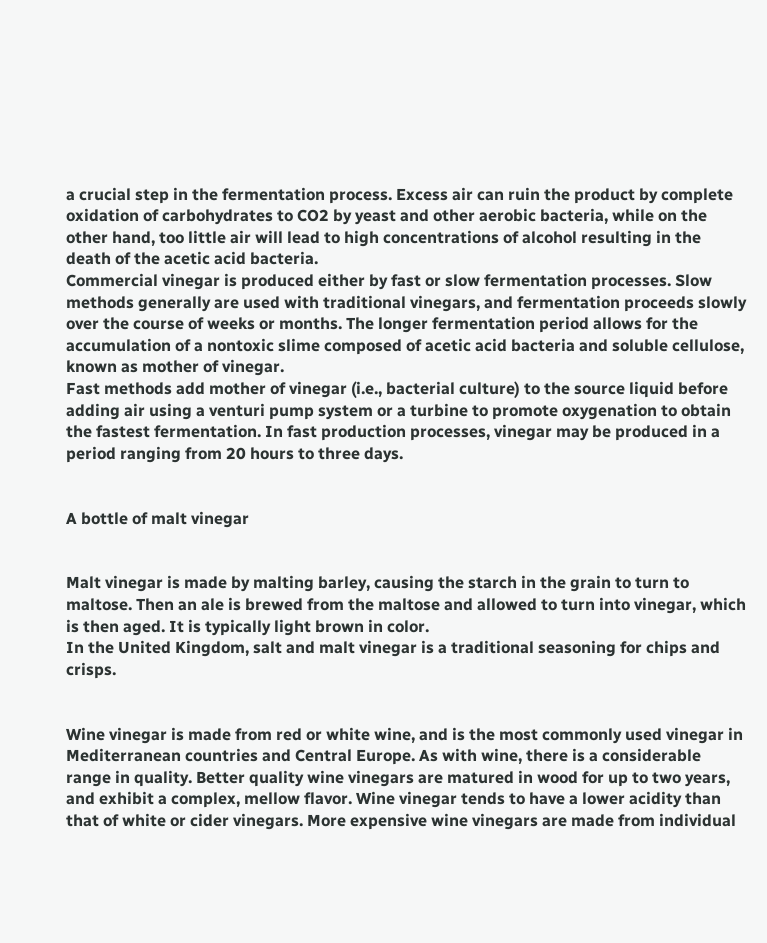a crucial step in the fermentation process. Excess air can ruin the product by complete oxidation of carbohydrates to CO2 by yeast and other aerobic bacteria, while on the other hand, too little air will lead to high concentrations of alcohol resulting in the death of the acetic acid bacteria.
Commercial vinegar is produced either by fast or slow fermentation processes. Slow methods generally are used with traditional vinegars, and fermentation proceeds slowly over the course of weeks or months. The longer fermentation period allows for the accumulation of a nontoxic slime composed of acetic acid bacteria and soluble cellulose, known as mother of vinegar.
Fast methods add mother of vinegar (i.e., bacterial culture) to the source liquid before adding air using a venturi pump system or a turbine to promote oxygenation to obtain the fastest fermentation. In fast production processes, vinegar may be produced in a period ranging from 20 hours to three days.


A bottle of malt vinegar


Malt vinegar is made by malting barley, causing the starch in the grain to turn to maltose. Then an ale is brewed from the maltose and allowed to turn into vinegar, which is then aged. It is typically light brown in color.
In the United Kingdom, salt and malt vinegar is a traditional seasoning for chips and crisps.


Wine vinegar is made from red or white wine, and is the most commonly used vinegar in Mediterranean countries and Central Europe. As with wine, there is a considerable range in quality. Better quality wine vinegars are matured in wood for up to two years, and exhibit a complex, mellow flavor. Wine vinegar tends to have a lower acidity than that of white or cider vinegars. More expensive wine vinegars are made from individual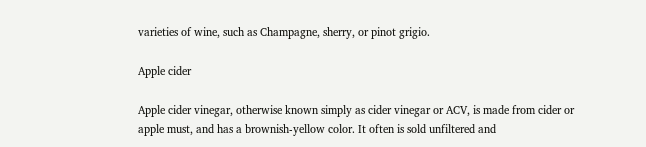varieties of wine, such as Champagne, sherry, or pinot grigio.

Apple cider

Apple cider vinegar, otherwise known simply as cider vinegar or ACV, is made from cider or apple must, and has a brownish-yellow color. It often is sold unfiltered and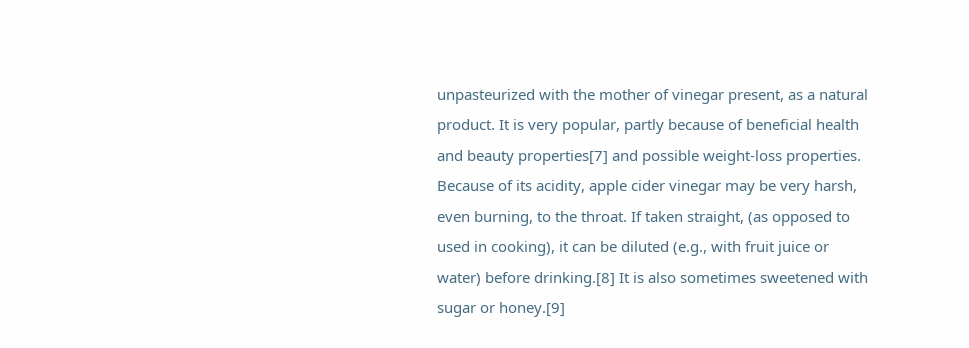unpasteurized with the mother of vinegar present, as a natural product. It is very popular, partly because of beneficial health and beauty properties[7] and possible weight-loss properties. Because of its acidity, apple cider vinegar may be very harsh, even burning, to the throat. If taken straight, (as opposed to used in cooking), it can be diluted (e.g., with fruit juice or water) before drinking.[8] It is also sometimes sweetened with sugar or honey.[9]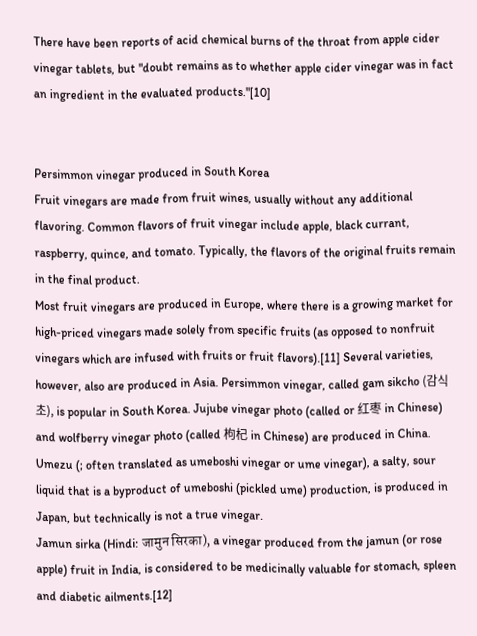There have been reports of acid chemical burns of the throat from apple cider vinegar tablets, but "doubt remains as to whether apple cider vinegar was in fact an ingredient in the evaluated products."[10]


Persimmon vinegar produced in South Korea
Fruit vinegars are made from fruit wines, usually without any additional flavoring. Common flavors of fruit vinegar include apple, black currant, raspberry, quince, and tomato. Typically, the flavors of the original fruits remain in the final product.
Most fruit vinegars are produced in Europe, where there is a growing market for high-priced vinegars made solely from specific fruits (as opposed to nonfruit vinegars which are infused with fruits or fruit flavors).[11] Several varieties, however, also are produced in Asia. Persimmon vinegar, called gam sikcho (감식초), is popular in South Korea. Jujube vinegar photo (called or 红枣 in Chinese) and wolfberry vinegar photo (called 枸杞 in Chinese) are produced in China.
Umezu (; often translated as umeboshi vinegar or ume vinegar), a salty, sour liquid that is a byproduct of umeboshi (pickled ume) production, is produced in Japan, but technically is not a true vinegar.
Jamun sirka (Hindi: जामुन सिरका), a vinegar produced from the jamun (or rose apple) fruit in India, is considered to be medicinally valuable for stomach, spleen and diabetic ailments.[12]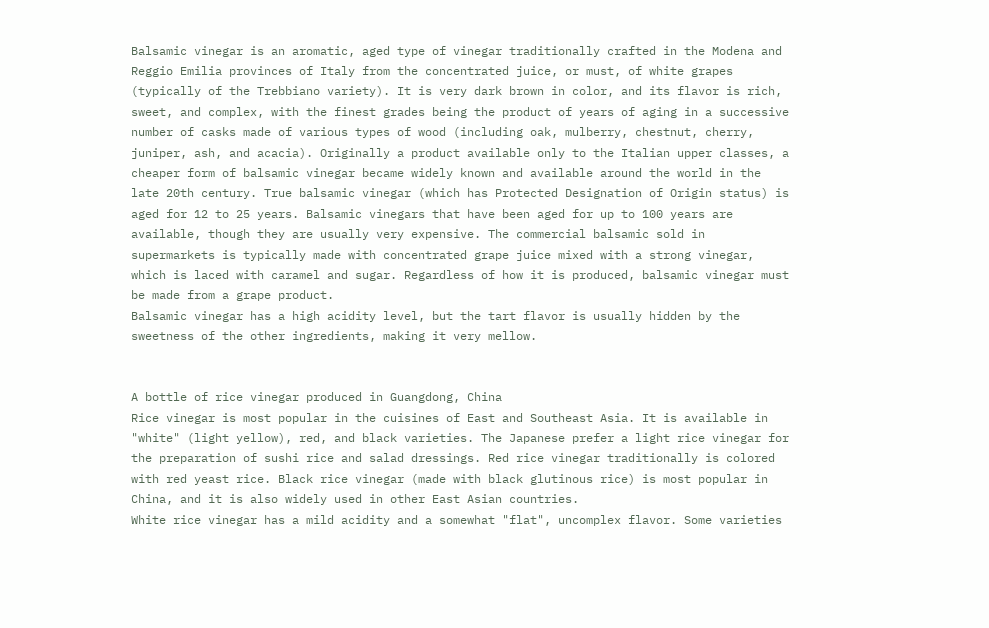Balsamic vinegar is an aromatic, aged type of vinegar traditionally crafted in the Modena and Reggio Emilia provinces of Italy from the concentrated juice, or must, of white grapes (typically of the Trebbiano variety). It is very dark brown in color, and its flavor is rich, sweet, and complex, with the finest grades being the product of years of aging in a successive number of casks made of various types of wood (including oak, mulberry, chestnut, cherry, juniper, ash, and acacia). Originally a product available only to the Italian upper classes, a cheaper form of balsamic vinegar became widely known and available around the world in the late 20th century. True balsamic vinegar (which has Protected Designation of Origin status) is aged for 12 to 25 years. Balsamic vinegars that have been aged for up to 100 years are available, though they are usually very expensive. The commercial balsamic sold in supermarkets is typically made with concentrated grape juice mixed with a strong vinegar, which is laced with caramel and sugar. Regardless of how it is produced, balsamic vinegar must be made from a grape product.
Balsamic vinegar has a high acidity level, but the tart flavor is usually hidden by the sweetness of the other ingredients, making it very mellow.


A bottle of rice vinegar produced in Guangdong, China
Rice vinegar is most popular in the cuisines of East and Southeast Asia. It is available in "white" (light yellow), red, and black varieties. The Japanese prefer a light rice vinegar for the preparation of sushi rice and salad dressings. Red rice vinegar traditionally is colored with red yeast rice. Black rice vinegar (made with black glutinous rice) is most popular in China, and it is also widely used in other East Asian countries.
White rice vinegar has a mild acidity and a somewhat "flat", uncomplex flavor. Some varieties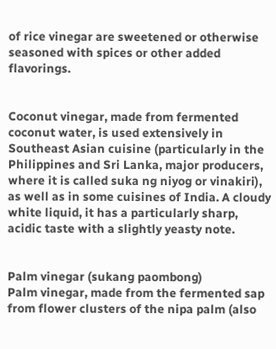of rice vinegar are sweetened or otherwise seasoned with spices or other added flavorings.


Coconut vinegar, made from fermented coconut water, is used extensively in Southeast Asian cuisine (particularly in the Philippines and Sri Lanka, major producers, where it is called suka ng niyog or vinakiri), as well as in some cuisines of India. A cloudy white liquid, it has a particularly sharp, acidic taste with a slightly yeasty note.


Palm vinegar (sukang paombong)
Palm vinegar, made from the fermented sap from flower clusters of the nipa palm (also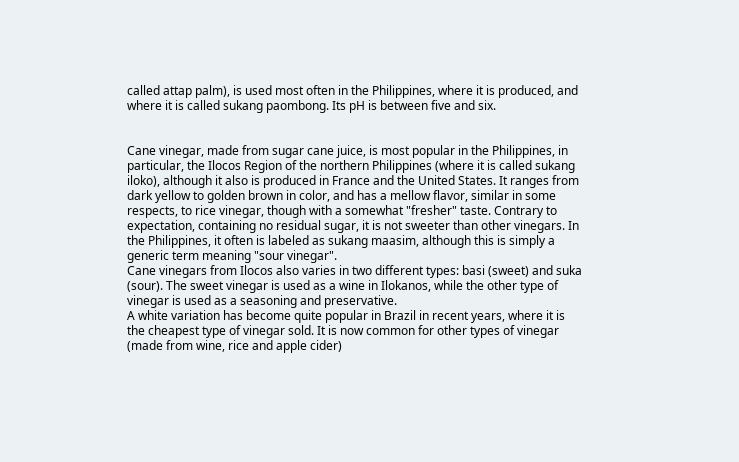called attap palm), is used most often in the Philippines, where it is produced, and where it is called sukang paombong. Its pH is between five and six.


Cane vinegar, made from sugar cane juice, is most popular in the Philippines, in particular, the Ilocos Region of the northern Philippines (where it is called sukang iloko), although it also is produced in France and the United States. It ranges from dark yellow to golden brown in color, and has a mellow flavor, similar in some respects, to rice vinegar, though with a somewhat "fresher" taste. Contrary to expectation, containing no residual sugar, it is not sweeter than other vinegars. In the Philippines, it often is labeled as sukang maasim, although this is simply a generic term meaning "sour vinegar".
Cane vinegars from Ilocos also varies in two different types: basi (sweet) and suka (sour). The sweet vinegar is used as a wine in Ilokanos, while the other type of vinegar is used as a seasoning and preservative.
A white variation has become quite popular in Brazil in recent years, where it is the cheapest type of vinegar sold. It is now common for other types of vinegar (made from wine, rice and apple cider)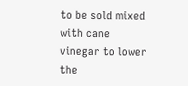to be sold mixed with cane vinegar to lower the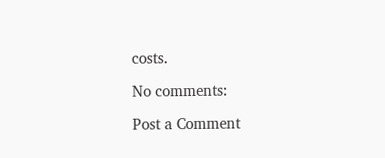costs.

No comments:

Post a Comment